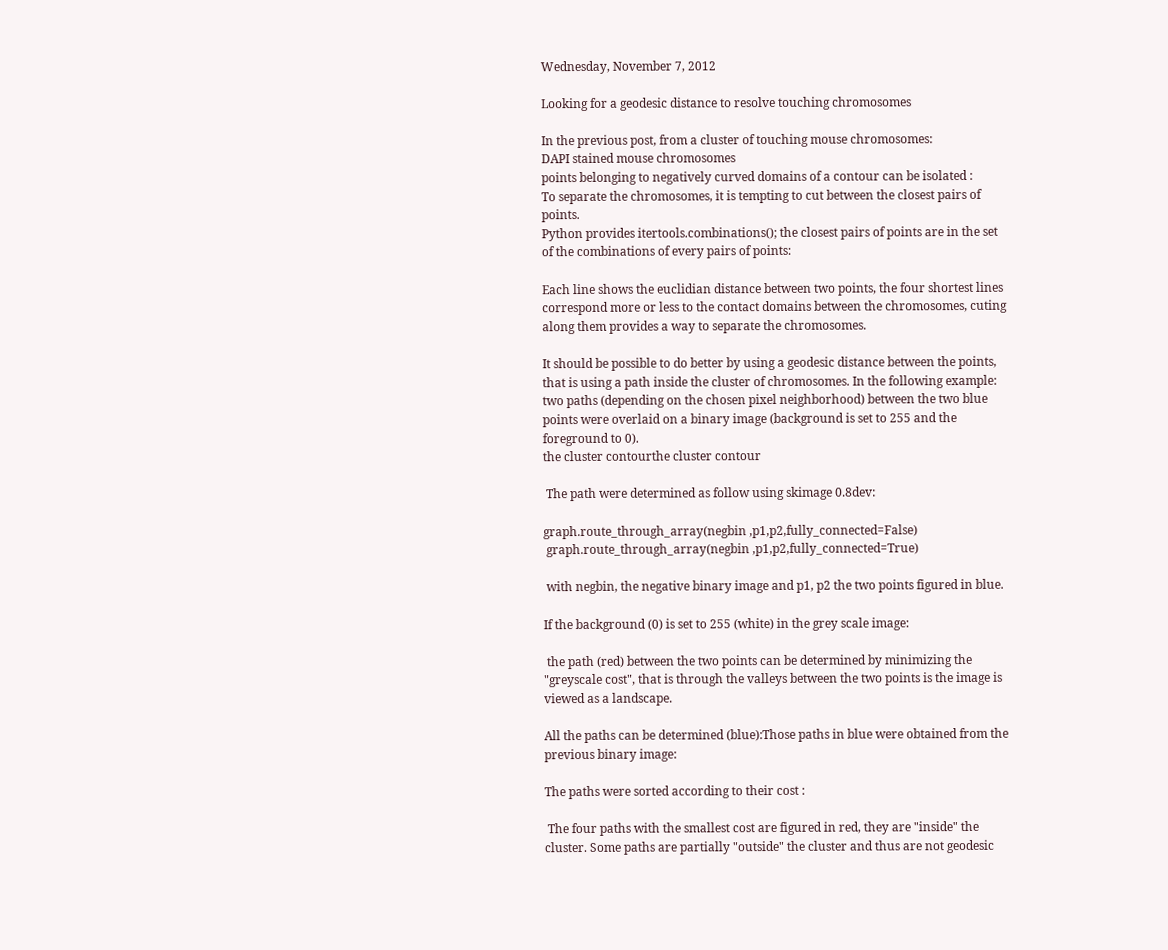Wednesday, November 7, 2012

Looking for a geodesic distance to resolve touching chromosomes

In the previous post, from a cluster of touching mouse chromosomes:
DAPI stained mouse chromosomes
points belonging to negatively curved domains of a contour can be isolated :
To separate the chromosomes, it is tempting to cut between the closest pairs of points.
Python provides itertools.combinations(); the closest pairs of points are in the set of the combinations of every pairs of points:

Each line shows the euclidian distance between two points, the four shortest lines correspond more or less to the contact domains between the chromosomes, cuting along them provides a way to separate the chromosomes.

It should be possible to do better by using a geodesic distance between the points, that is using a path inside the cluster of chromosomes. In the following example: two paths (depending on the chosen pixel neighborhood) between the two blue points were overlaid on a binary image (background is set to 255 and the foreground to 0).
the cluster contourthe cluster contour

 The path were determined as follow using skimage 0.8dev:

graph.route_through_array(negbin ,p1,p2,fully_connected=False)
 graph.route_through_array(negbin ,p1,p2,fully_connected=True)

 with negbin, the negative binary image and p1, p2 the two points figured in blue.

If the background (0) is set to 255 (white) in the grey scale image:

 the path (red) between the two points can be determined by minimizing the "greyscale cost", that is through the valleys between the two points is the image is viewed as a landscape.

All the paths can be determined (blue):Those paths in blue were obtained from the previous binary image:

The paths were sorted according to their cost :

 The four paths with the smallest cost are figured in red, they are "inside" the cluster. Some paths are partially "outside" the cluster and thus are not geodesic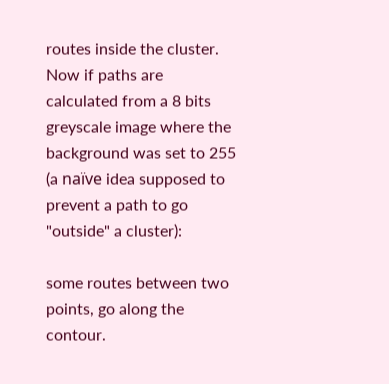routes inside the cluster.
Now if paths are calculated from a 8 bits greyscale image where the background was set to 255 (a naïve idea supposed to prevent a path to go "outside" a cluster):

some routes between two points, go along the contour.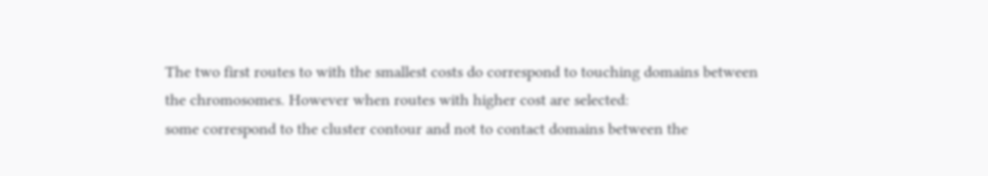The two first routes to with the smallest costs do correspond to touching domains between the chromosomes. However when routes with higher cost are selected:
some correspond to the cluster contour and not to contact domains between the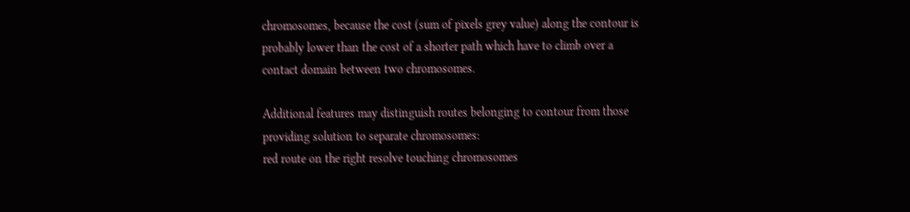chromosomes, because the cost (sum of pixels grey value) along the contour is probably lower than the cost of a shorter path which have to climb over a contact domain between two chromosomes.

Additional features may distinguish routes belonging to contour from those providing solution to separate chromosomes:
red route on the right resolve touching chromosomes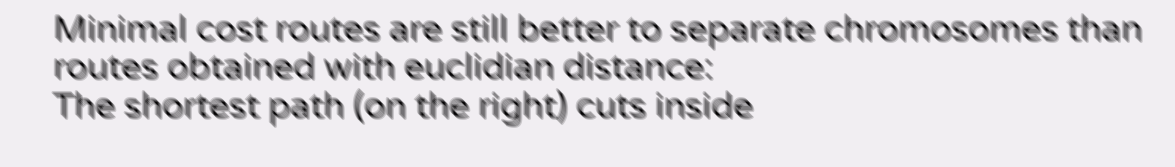Minimal cost routes are still better to separate chromosomes than routes obtained with euclidian distance:
The shortest path (on the right) cuts inside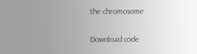the chromosome

Download code